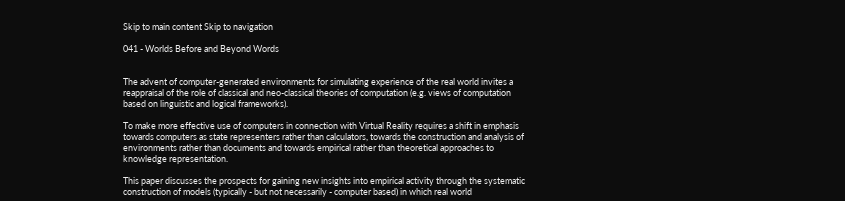Skip to main content Skip to navigation

041 - Worlds Before and Beyond Words


The advent of computer-generated environments for simulating experience of the real world invites a reappraisal of the role of classical and neo-classical theories of computation (e.g. views of computation based on linguistic and logical frameworks).

To make more effective use of computers in connection with Virtual Reality requires a shift in emphasis towards computers as state representers rather than calculators, towards the construction and analysis of environments rather than documents and towards empirical rather than theoretical approaches to knowledge representation.

This paper discusses the prospects for gaining new insights into empirical activity through the systematic construction of models (typically - but not necessarily - computer based) in which real world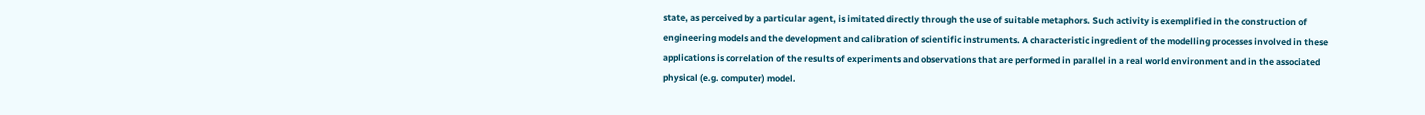state, as perceived by a particular agent, is imitated directly through the use of suitable metaphors. Such activity is exemplified in the construction of engineering models and the development and calibration of scientific instruments. A characteristic ingredient of the modelling processes involved in these applications is correlation of the results of experiments and observations that are performed in parallel in a real world environment and in the associated physical (e.g. computer) model.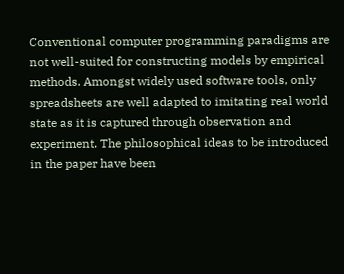Conventional computer programming paradigms are not well-suited for constructing models by empirical methods. Amongst widely used software tools, only spreadsheets are well adapted to imitating real world state as it is captured through observation and experiment. The philosophical ideas to be introduced in the paper have been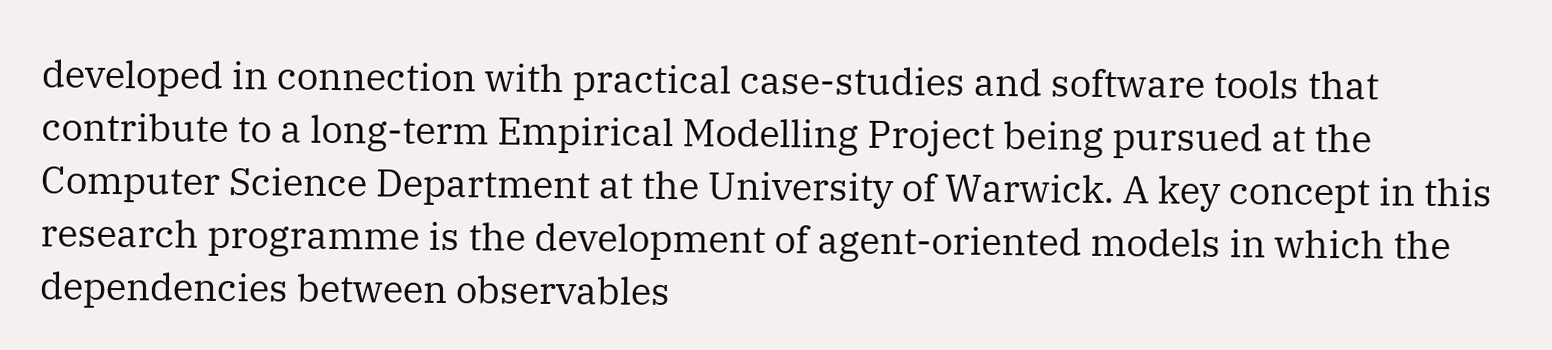developed in connection with practical case-studies and software tools that contribute to a long-term Empirical Modelling Project being pursued at the Computer Science Department at the University of Warwick. A key concept in this research programme is the development of agent-oriented models in which the dependencies between observables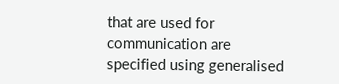that are used for communication are specified using generalised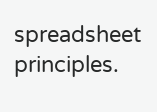spreadsheet principles.